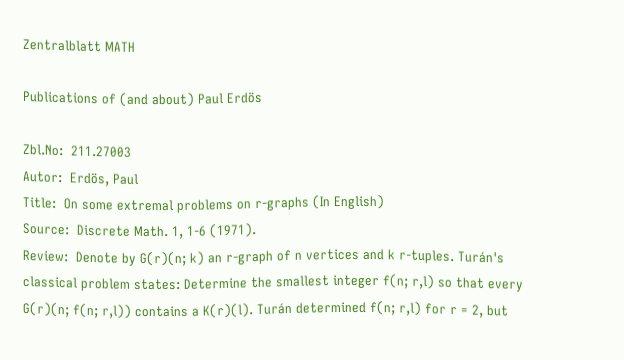Zentralblatt MATH

Publications of (and about) Paul Erdös

Zbl.No:  211.27003
Autor:  Erdös, Paul
Title:  On some extremal problems on r-graphs (In English)
Source:  Discrete Math. 1, 1-6 (1971).
Review:  Denote by G(r)(n; k) an r-graph of n vertices and k r-tuples. Turán's classical problem states: Determine the smallest integer f(n; r,l) so that every G(r)(n; f(n; r,l)) contains a K(r)(l). Turán determined f(n; r,l) for r = 2, but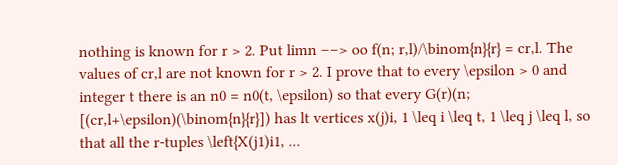nothing is known for r > 2. Put limn ––> oo f(n; r,l)/\binom{n}{r} = cr,l. The values of cr,l are not known for r > 2. I prove that to every \epsilon > 0 and integer t there is an n0 = n0(t, \epsilon) so that every G(r)(n; [(cr,l+\epsilon)(\binom{n}{r}]) has lt vertices x(j)i, 1 \leq i \leq t, 1 \leq j \leq l, so that all the r-tuples \left{X(j1)i1, ...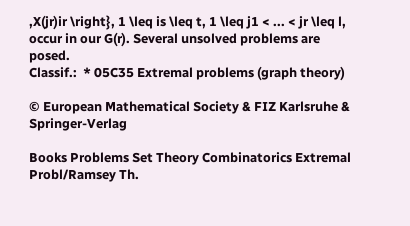,X(jr)ir \right}, 1 \leq is \leq t, 1 \leq j1 < ... < jr \leq l, occur in our G(r). Several unsolved problems are posed.
Classif.:  * 05C35 Extremal problems (graph theory)

© European Mathematical Society & FIZ Karlsruhe & Springer-Verlag

Books Problems Set Theory Combinatorics Extremal Probl/Ramsey Th.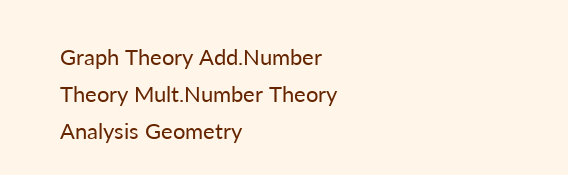Graph Theory Add.Number Theory Mult.Number Theory Analysis Geometry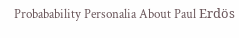Probabability Personalia About Paul Erdös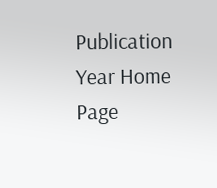Publication Year Home Page